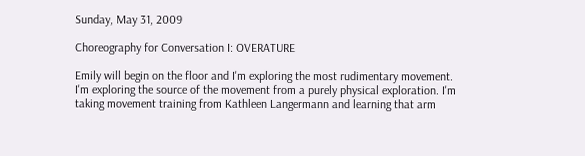Sunday, May 31, 2009

Choreography for Conversation I: OVERATURE

Emily will begin on the floor and I'm exploring the most rudimentary movement. I'm exploring the source of the movement from a purely physical exploration. I'm taking movement training from Kathleen Langermann and learning that arm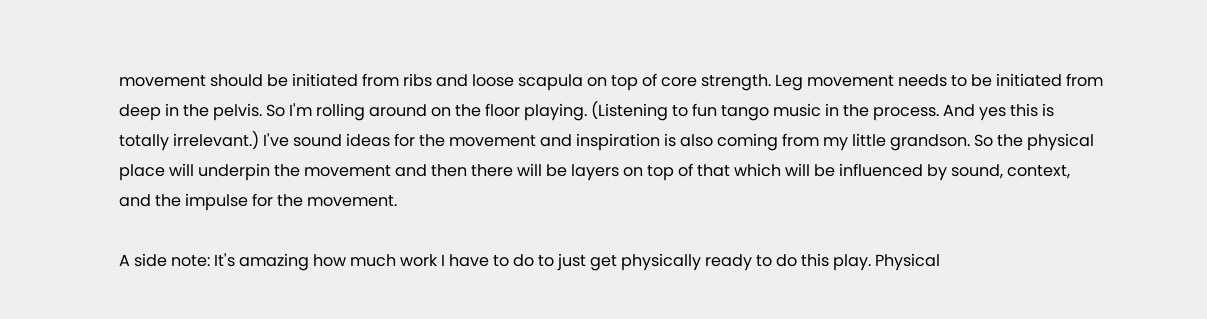movement should be initiated from ribs and loose scapula on top of core strength. Leg movement needs to be initiated from deep in the pelvis. So I'm rolling around on the floor playing. (Listening to fun tango music in the process. And yes this is totally irrelevant.) I've sound ideas for the movement and inspiration is also coming from my little grandson. So the physical place will underpin the movement and then there will be layers on top of that which will be influenced by sound, context, and the impulse for the movement.

A side note: It's amazing how much work I have to do to just get physically ready to do this play. Physical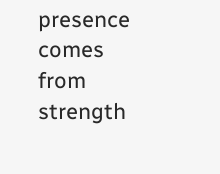presence comes from strength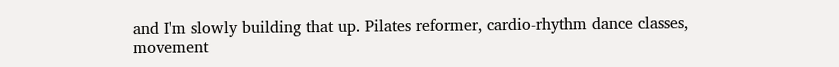and I'm slowly building that up. Pilates reformer, cardio-rhythm dance classes, movement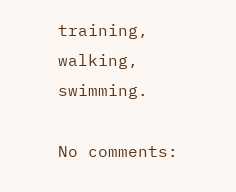training, walking, swimming.

No comments: